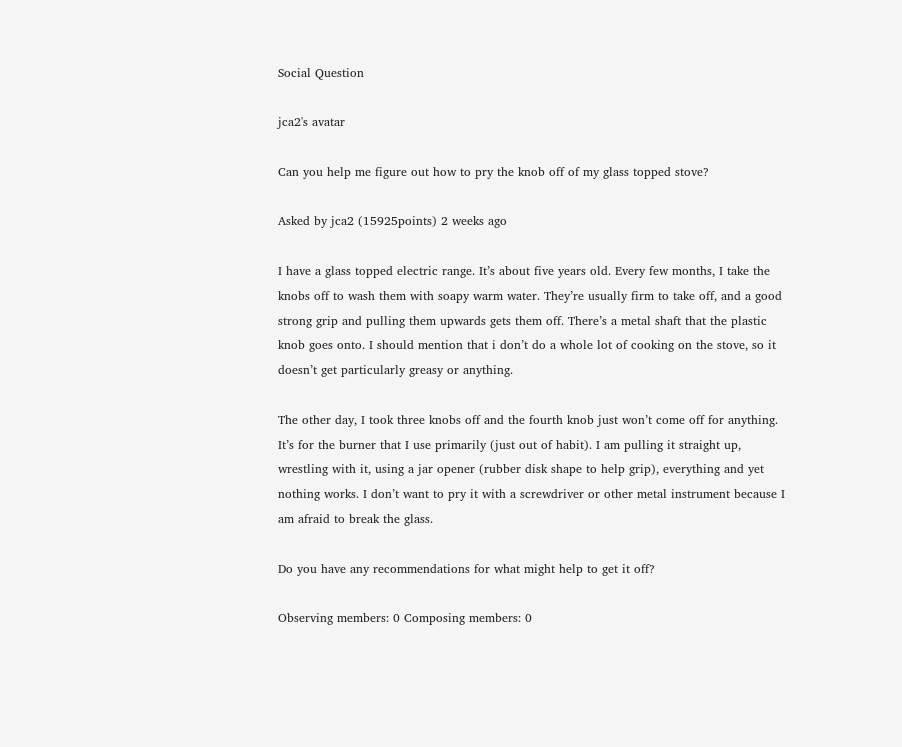Social Question

jca2's avatar

Can you help me figure out how to pry the knob off of my glass topped stove?

Asked by jca2 (15925points) 2 weeks ago

I have a glass topped electric range. It’s about five years old. Every few months, I take the knobs off to wash them with soapy warm water. They’re usually firm to take off, and a good strong grip and pulling them upwards gets them off. There’s a metal shaft that the plastic knob goes onto. I should mention that i don’t do a whole lot of cooking on the stove, so it doesn’t get particularly greasy or anything.

The other day, I took three knobs off and the fourth knob just won’t come off for anything. It’s for the burner that I use primarily (just out of habit). I am pulling it straight up, wrestling with it, using a jar opener (rubber disk shape to help grip), everything and yet nothing works. I don’t want to pry it with a screwdriver or other metal instrument because I am afraid to break the glass.

Do you have any recommendations for what might help to get it off?

Observing members: 0 Composing members: 0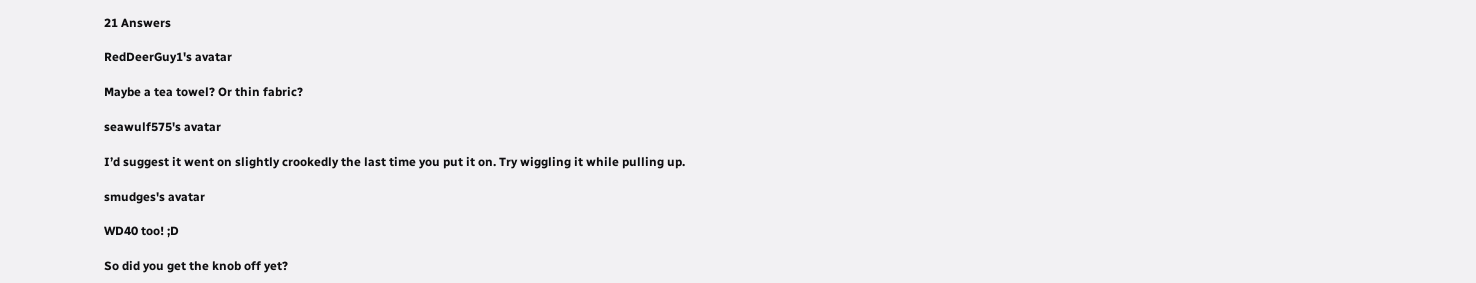21 Answers

RedDeerGuy1's avatar

Maybe a tea towel? Or thin fabric?

seawulf575's avatar

I’d suggest it went on slightly crookedly the last time you put it on. Try wiggling it while pulling up.

smudges's avatar

WD40 too! ;D

So did you get the knob off yet?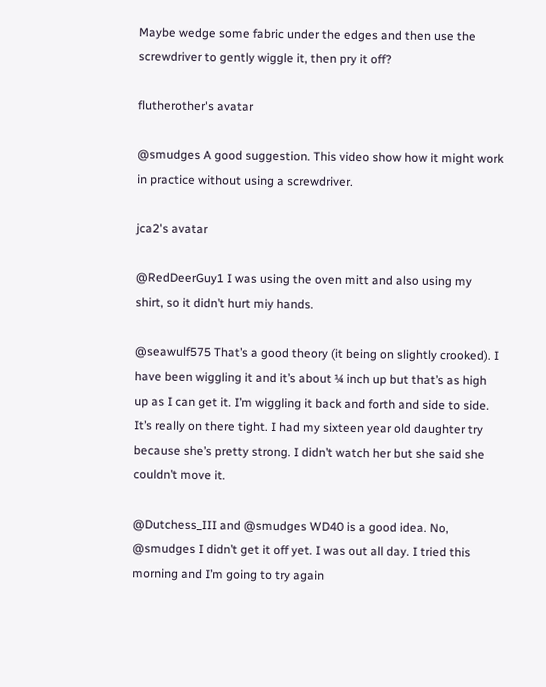Maybe wedge some fabric under the edges and then use the screwdriver to gently wiggle it, then pry it off?

flutherother's avatar

@smudges A good suggestion. This video show how it might work in practice without using a screwdriver.

jca2's avatar

@RedDeerGuy1 I was using the oven mitt and also using my shirt, so it didn’t hurt miy hands.

@seawulf575 That’s a good theory (it being on slightly crooked). I have been wiggling it and it’s about ¼ inch up but that’s as high up as I can get it. I’m wiggling it back and forth and side to side. It’s really on there tight. I had my sixteen year old daughter try because she’s pretty strong. I didn’t watch her but she said she couldn’t move it.

@Dutchess_III and @smudges WD40 is a good idea. No, @smudges I didn’t get it off yet. I was out all day. I tried this morning and I’m going to try again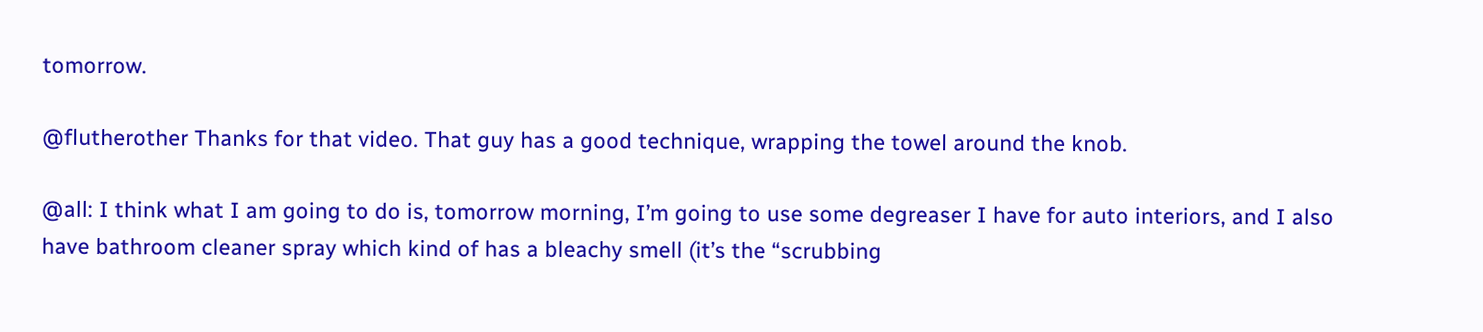tomorrow.

@flutherother Thanks for that video. That guy has a good technique, wrapping the towel around the knob.

@all: I think what I am going to do is, tomorrow morning, I’m going to use some degreaser I have for auto interiors, and I also have bathroom cleaner spray which kind of has a bleachy smell (it’s the “scrubbing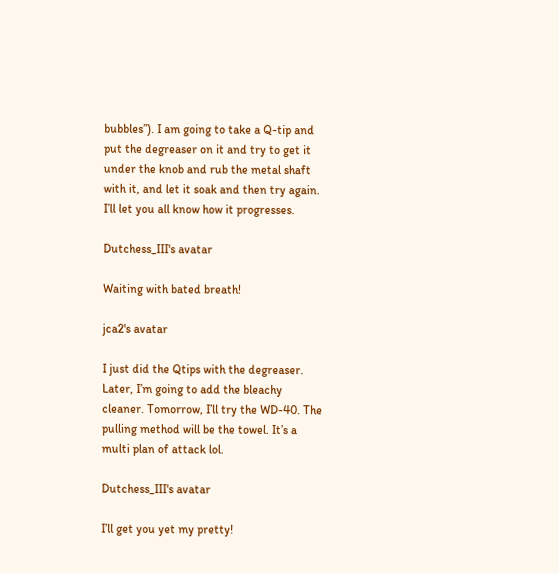bubbles”). I am going to take a Q-tip and put the degreaser on it and try to get it under the knob and rub the metal shaft with it, and let it soak and then try again. I’ll let you all know how it progresses.

Dutchess_III's avatar

Waiting with bated breath!

jca2's avatar

I just did the Qtips with the degreaser. Later, I’m going to add the bleachy cleaner. Tomorrow, I’ll try the WD-40. The pulling method will be the towel. It’s a multi plan of attack lol.

Dutchess_III's avatar

I’ll get you yet my pretty!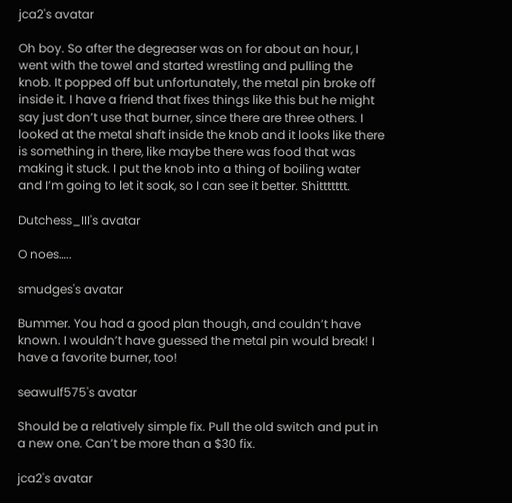jca2's avatar

Oh boy. So after the degreaser was on for about an hour, I went with the towel and started wrestling and pulling the knob. It popped off but unfortunately, the metal pin broke off inside it. I have a friend that fixes things like this but he might say just don’t use that burner, since there are three others. I looked at the metal shaft inside the knob and it looks like there is something in there, like maybe there was food that was making it stuck. I put the knob into a thing of boiling water and I’m going to let it soak, so I can see it better. Shittttttt.

Dutchess_III's avatar

O noes…..

smudges's avatar

Bummer. You had a good plan though, and couldn’t have known. I wouldn’t have guessed the metal pin would break! I have a favorite burner, too!

seawulf575's avatar

Should be a relatively simple fix. Pull the old switch and put in a new one. Can’t be more than a $30 fix.

jca2's avatar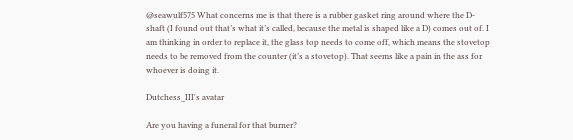@seawulf575 What concerns me is that there is a rubber gasket ring around where the D-shaft (I found out that’s what it’s called, because the metal is shaped like a D) comes out of. I am thinking in order to replace it, the glass top needs to come off, which means the stovetop needs to be removed from the counter (it’s a stovetop). That seems like a pain in the ass for whoever is doing it.

Dutchess_III's avatar

Are you having a funeral for that burner?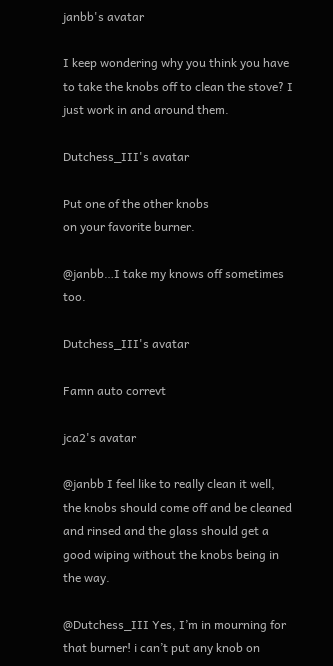janbb's avatar

I keep wondering why you think you have to take the knobs off to clean the stove? I just work in and around them.

Dutchess_III's avatar

Put one of the other knobs
on your favorite burner.

@janbb…I take my knows off sometimes too.

Dutchess_III's avatar

Famn auto correvt

jca2's avatar

@janbb I feel like to really clean it well, the knobs should come off and be cleaned and rinsed and the glass should get a good wiping without the knobs being in the way.

@Dutchess_III Yes, I’m in mourning for that burner! i can’t put any knob on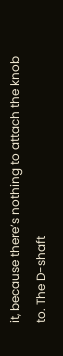it, because there’s nothing to attach the knob to. The D-shaft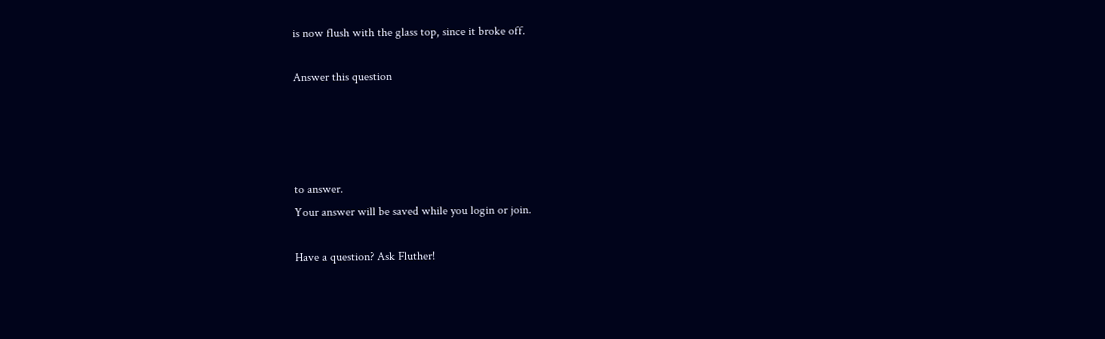is now flush with the glass top, since it broke off.

Answer this question




to answer.
Your answer will be saved while you login or join.

Have a question? Ask Fluther!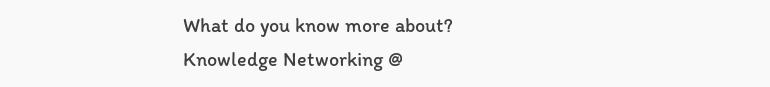What do you know more about?
Knowledge Networking @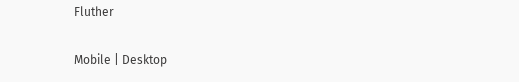Fluther

Mobile | Desktop